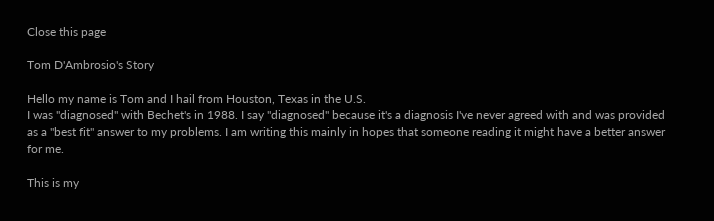Close this page

Tom D'Ambrosio's Story

Hello my name is Tom and I hail from Houston, Texas in the U.S.
I was "diagnosed" with Bechet's in 1988. I say "diagnosed" because it's a diagnosis I've never agreed with and was provided as a "best fit" answer to my problems. I am writing this mainly in hopes that someone reading it might have a better answer for me.

This is my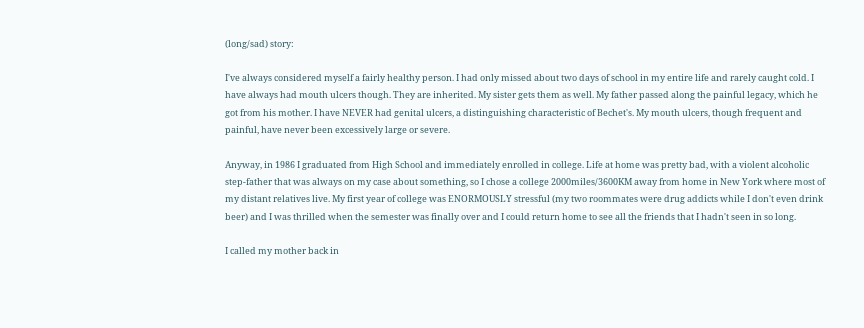(long/sad) story:

I've always considered myself a fairly healthy person. I had only missed about two days of school in my entire life and rarely caught cold. I have always had mouth ulcers though. They are inherited. My sister gets them as well. My father passed along the painful legacy, which he got from his mother. I have NEVER had genital ulcers, a distinguishing characteristic of Bechet's. My mouth ulcers, though frequent and painful, have never been excessively large or severe.

Anyway, in 1986 I graduated from High School and immediately enrolled in college. Life at home was pretty bad, with a violent alcoholic step-father that was always on my case about something, so I chose a college 2000miles/3600KM away from home in New York where most of my distant relatives live. My first year of college was ENORMOUSLY stressful (my two roommates were drug addicts while I don't even drink beer) and I was thrilled when the semester was finally over and I could return home to see all the friends that I hadn't seen in so long.

I called my mother back in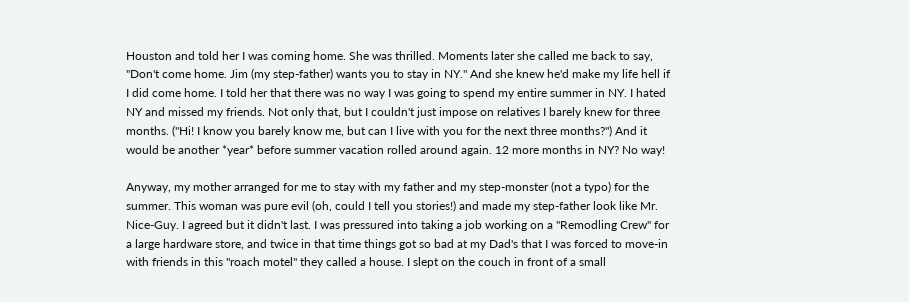Houston and told her I was coming home. She was thrilled. Moments later she called me back to say, "Don't come home. Jim (my step-father) wants you to stay in NY." And she knew he'd make my life hell if I did come home. I told her that there was no way I was going to spend my entire summer in NY. I hated NY and missed my friends. Not only that, but I couldn't just impose on relatives I barely knew for three months. ("Hi! I know you barely know me, but can I live with you for the next three months?") And it would be another *year* before summer vacation rolled around again. 12 more months in NY? No way!

Anyway, my mother arranged for me to stay with my father and my step-monster (not a typo) for the summer. This woman was pure evil (oh, could I tell you stories!) and made my step-father look like Mr. Nice-Guy. I agreed but it didn't last. I was pressured into taking a job working on a "Remodling Crew" for a large hardware store, and twice in that time things got so bad at my Dad's that I was forced to move-in with friends in this "roach motel" they called a house. I slept on the couch in front of a small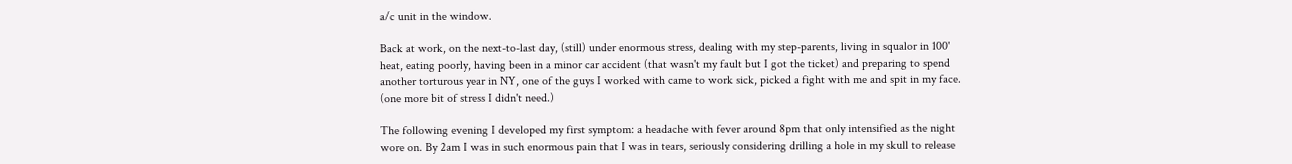a/c unit in the window.

Back at work, on the next-to-last day, (still) under enormous stress, dealing with my step-parents, living in squalor in 100' heat, eating poorly, having been in a minor car accident (that wasn't my fault but I got the ticket) and preparing to spend another torturous year in NY, one of the guys I worked with came to work sick, picked a fight with me and spit in my face. (one more bit of stress I didn't need.)

The following evening I developed my first symptom: a headache with fever around 8pm that only intensified as the night wore on. By 2am I was in such enormous pain that I was in tears, seriously considering drilling a hole in my skull to release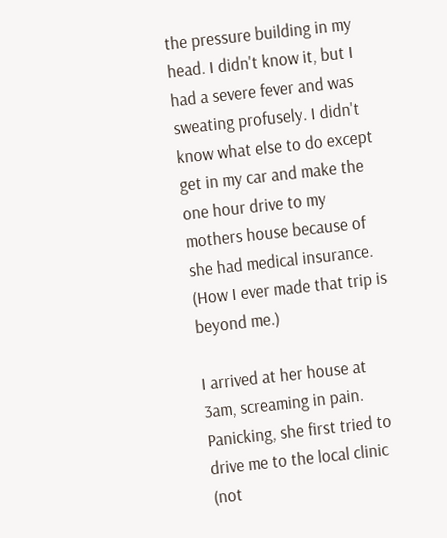the pressure building in my head. I didn't know it, but I had a severe fever and was sweating profusely. I didn't know what else to do except get in my car and make the one hour drive to my mothers house because of she had medical insurance. (How I ever made that trip is beyond me.)

I arrived at her house at 3am, screaming in pain. Panicking, she first tried to drive me to the local clinic (not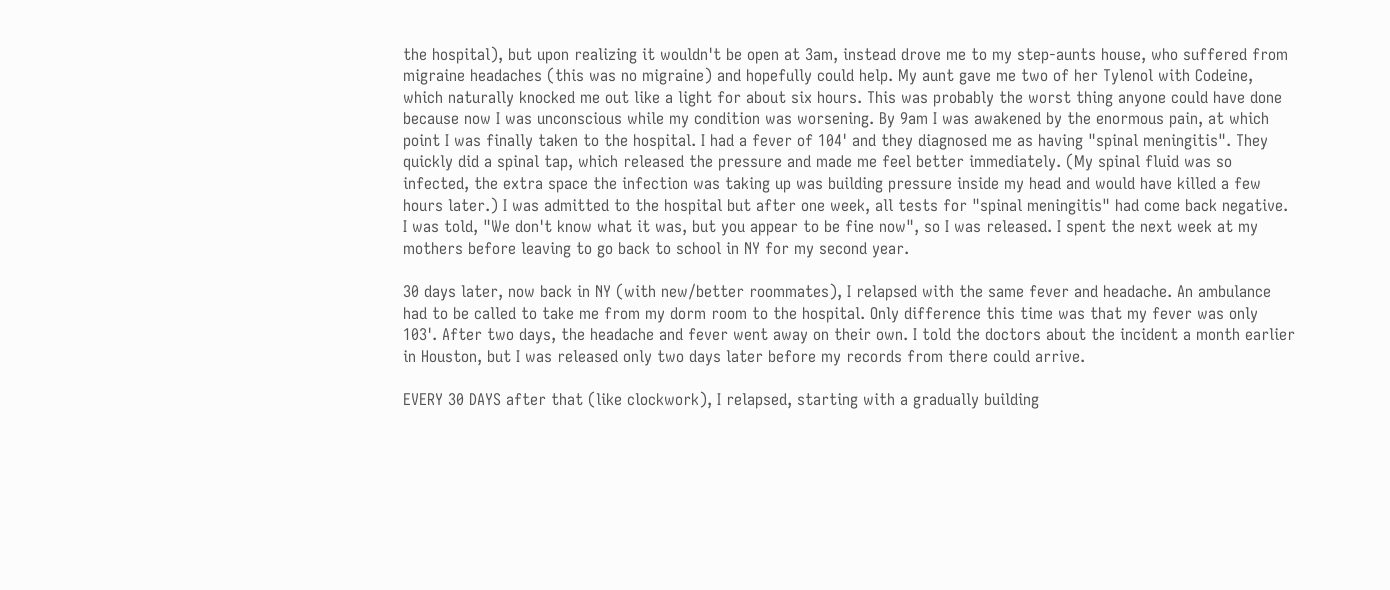the hospital), but upon realizing it wouldn't be open at 3am, instead drove me to my step-aunts house, who suffered from migraine headaches (this was no migraine) and hopefully could help. My aunt gave me two of her Tylenol with Codeine, which naturally knocked me out like a light for about six hours. This was probably the worst thing anyone could have done because now I was unconscious while my condition was worsening. By 9am I was awakened by the enormous pain, at which point I was finally taken to the hospital. I had a fever of 104' and they diagnosed me as having "spinal meningitis". They quickly did a spinal tap, which released the pressure and made me feel better immediately. (My spinal fluid was so infected, the extra space the infection was taking up was building pressure inside my head and would have killed a few hours later.) I was admitted to the hospital but after one week, all tests for "spinal meningitis" had come back negative. I was told, "We don't know what it was, but you appear to be fine now", so I was released. I spent the next week at my mothers before leaving to go back to school in NY for my second year.

30 days later, now back in NY (with new/better roommates), I relapsed with the same fever and headache. An ambulance had to be called to take me from my dorm room to the hospital. Only difference this time was that my fever was only 103'. After two days, the headache and fever went away on their own. I told the doctors about the incident a month earlier in Houston, but I was released only two days later before my records from there could arrive.

EVERY 30 DAYS after that (like clockwork), I relapsed, starting with a gradually building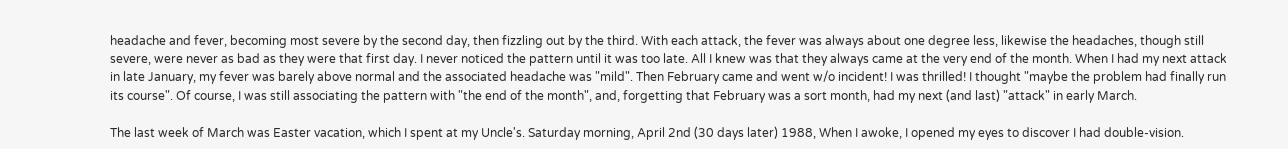headache and fever, becoming most severe by the second day, then fizzling out by the third. With each attack, the fever was always about one degree less, likewise the headaches, though still severe, were never as bad as they were that first day. I never noticed the pattern until it was too late. All I knew was that they always came at the very end of the month. When I had my next attack in late January, my fever was barely above normal and the associated headache was "mild". Then February came and went w/o incident! I was thrilled! I thought "maybe the problem had finally run its course". Of course, I was still associating the pattern with "the end of the month", and, forgetting that February was a sort month, had my next (and last) "attack" in early March.

The last week of March was Easter vacation, which I spent at my Uncle's. Saturday morning, April 2nd (30 days later) 1988, When I awoke, I opened my eyes to discover I had double-vision.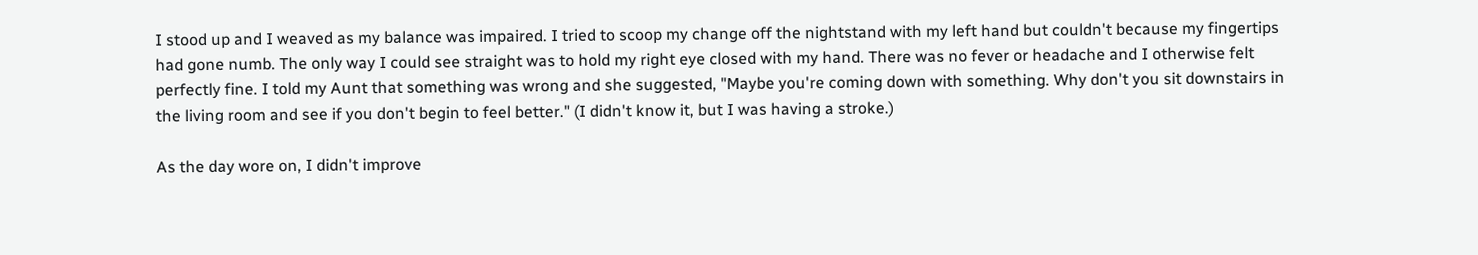I stood up and I weaved as my balance was impaired. I tried to scoop my change off the nightstand with my left hand but couldn't because my fingertips had gone numb. The only way I could see straight was to hold my right eye closed with my hand. There was no fever or headache and I otherwise felt perfectly fine. I told my Aunt that something was wrong and she suggested, "Maybe you're coming down with something. Why don't you sit downstairs in the living room and see if you don't begin to feel better." (I didn't know it, but I was having a stroke.)

As the day wore on, I didn't improve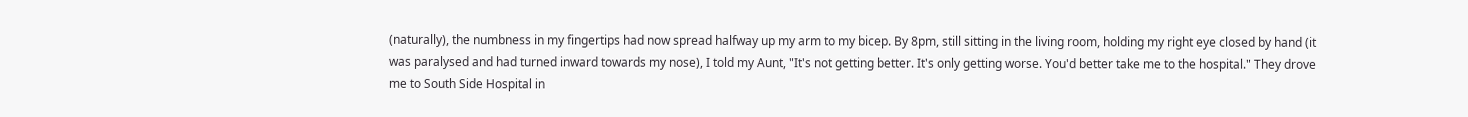(naturally), the numbness in my fingertips had now spread halfway up my arm to my bicep. By 8pm, still sitting in the living room, holding my right eye closed by hand (it was paralysed and had turned inward towards my nose), I told my Aunt, "It's not getting better. It's only getting worse. You'd better take me to the hospital." They drove me to South Side Hospital in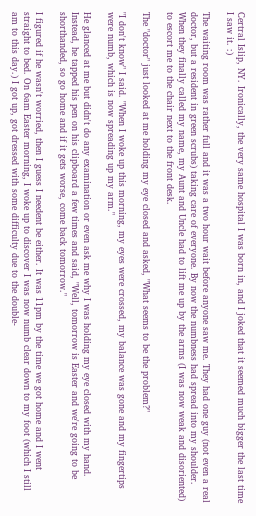Certral Islip, NY. Ironically, the very same hospital I was born in, and I joked that it seemed much bigger the last time I saw it. :)

The waiting room was rather full and it was a two hour wait before anyone saw me. They had one guy (not even a real doctor, but a resident in green scrubs) taking care of everyone. By now the numbness had spread into my shoulder. When they finally called my name, my Aunt and Uncle had to lift me up by the arms (I was now weak and disoriented) to escort me to the chair next to the front desk.

The "doctor" just looked at me holding my eye closed and asked, "What seems to be the problem?"

"I don't know" I said. "When I woke up this morning, my eyes were crossed, my balance was gone and my fingertips were numb, which is now spreading up my arm."

He glanced at me but didn't do any examination or even ask me why I was holding my eye closed with my hand. Instead, he tapped his pen on his clipboard a few times and said, "Well, tomorrow is Easter and we're going to be shorthanded, so go home and if it gets worse, come back tomorrow."

I figured if he wasn't worried, then I guess I needent be either. It was 11pm by the time we got home and I went straight to bed. On 6am Easter morning, I woke up to discover I was now numb clear down to my foot (which I still am to this day.) I got up, got dressed with some difficulty due to the double-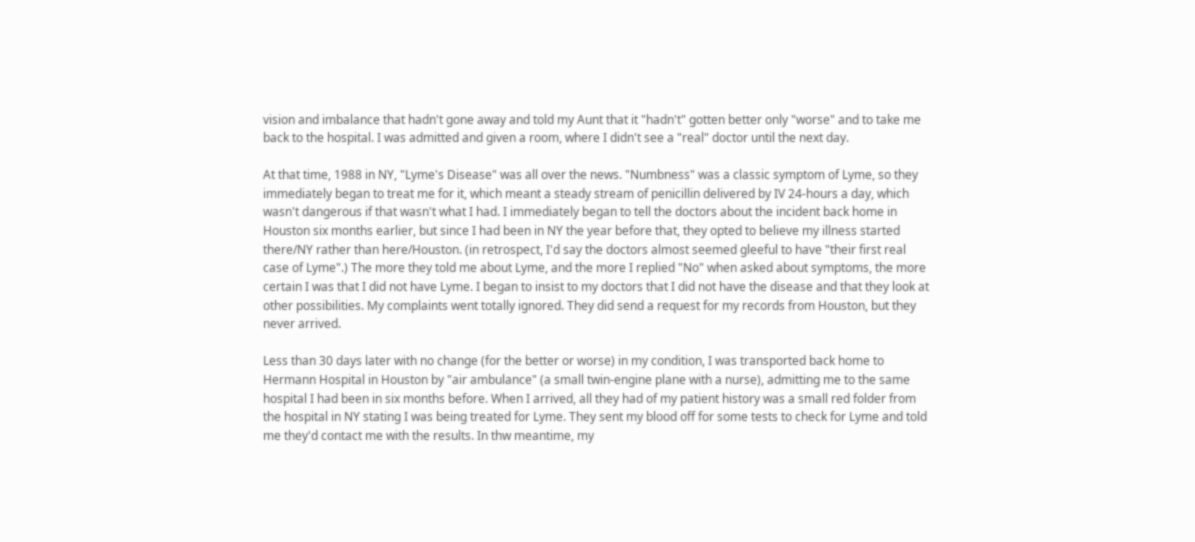vision and imbalance that hadn't gone away and told my Aunt that it "hadn't" gotten better only "worse" and to take me back to the hospital. I was admitted and given a room, where I didn't see a "real" doctor until the next day.

At that time, 1988 in NY, "Lyme's Disease" was all over the news. "Numbness" was a classic symptom of Lyme, so they immediately began to treat me for it, which meant a steady stream of penicillin delivered by IV 24-hours a day, which wasn't dangerous if that wasn't what I had. I immediately began to tell the doctors about the incident back home in Houston six months earlier, but since I had been in NY the year before that, they opted to believe my illness started there/NY rather than here/Houston. (in retrospect, I'd say the doctors almost seemed gleeful to have "their first real case of Lyme".) The more they told me about Lyme, and the more I replied "No" when asked about symptoms, the more certain I was that I did not have Lyme. I began to insist to my doctors that I did not have the disease and that they look at other possibilities. My complaints went totally ignored. They did send a request for my records from Houston, but they never arrived.

Less than 30 days later with no change (for the better or worse) in my condition, I was transported back home to Hermann Hospital in Houston by "air ambulance" (a small twin-engine plane with a nurse), admitting me to the same hospital I had been in six months before. When I arrived, all they had of my patient history was a small red folder from the hospital in NY stating I was being treated for Lyme. They sent my blood off for some tests to check for Lyme and told me they'd contact me with the results. In thw meantime, my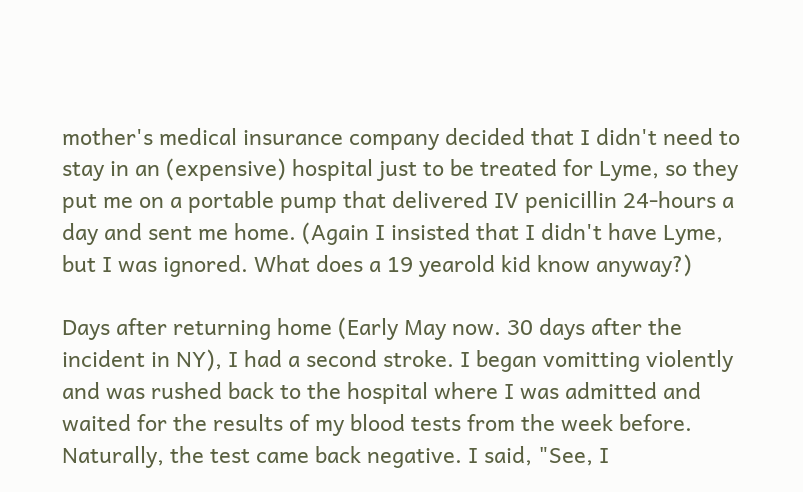mother's medical insurance company decided that I didn't need to stay in an (expensive) hospital just to be treated for Lyme, so they put me on a portable pump that delivered IV penicillin 24-hours a day and sent me home. (Again I insisted that I didn't have Lyme, but I was ignored. What does a 19 yearold kid know anyway?)

Days after returning home (Early May now. 30 days after the incident in NY), I had a second stroke. I began vomitting violently and was rushed back to the hospital where I was admitted and waited for the results of my blood tests from the week before. Naturally, the test came back negative. I said, "See, I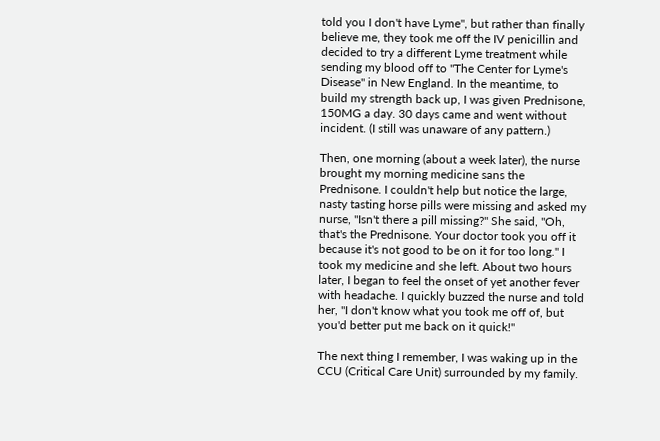told you I don't have Lyme", but rather than finally believe me, they took me off the IV penicillin and decided to try a different Lyme treatment while sending my blood off to "The Center for Lyme's Disease" in New England. In the meantime, to build my strength back up, I was given Prednisone, 150MG a day. 30 days came and went without incident. (I still was unaware of any pattern.)

Then, one morning (about a week later), the nurse brought my morning medicine sans the Prednisone. I couldn't help but notice the large, nasty tasting horse pills were missing and asked my nurse, "Isn't there a pill missing?" She said, "Oh, that's the Prednisone. Your doctor took you off it because it's not good to be on it for too long." I took my medicine and she left. About two hours later, I began to feel the onset of yet another fever with headache. I quickly buzzed the nurse and told her, "I don't know what you took me off of, but you'd better put me back on it quick!"

The next thing I remember, I was waking up in the CCU (Critical Care Unit) surrounded by my family.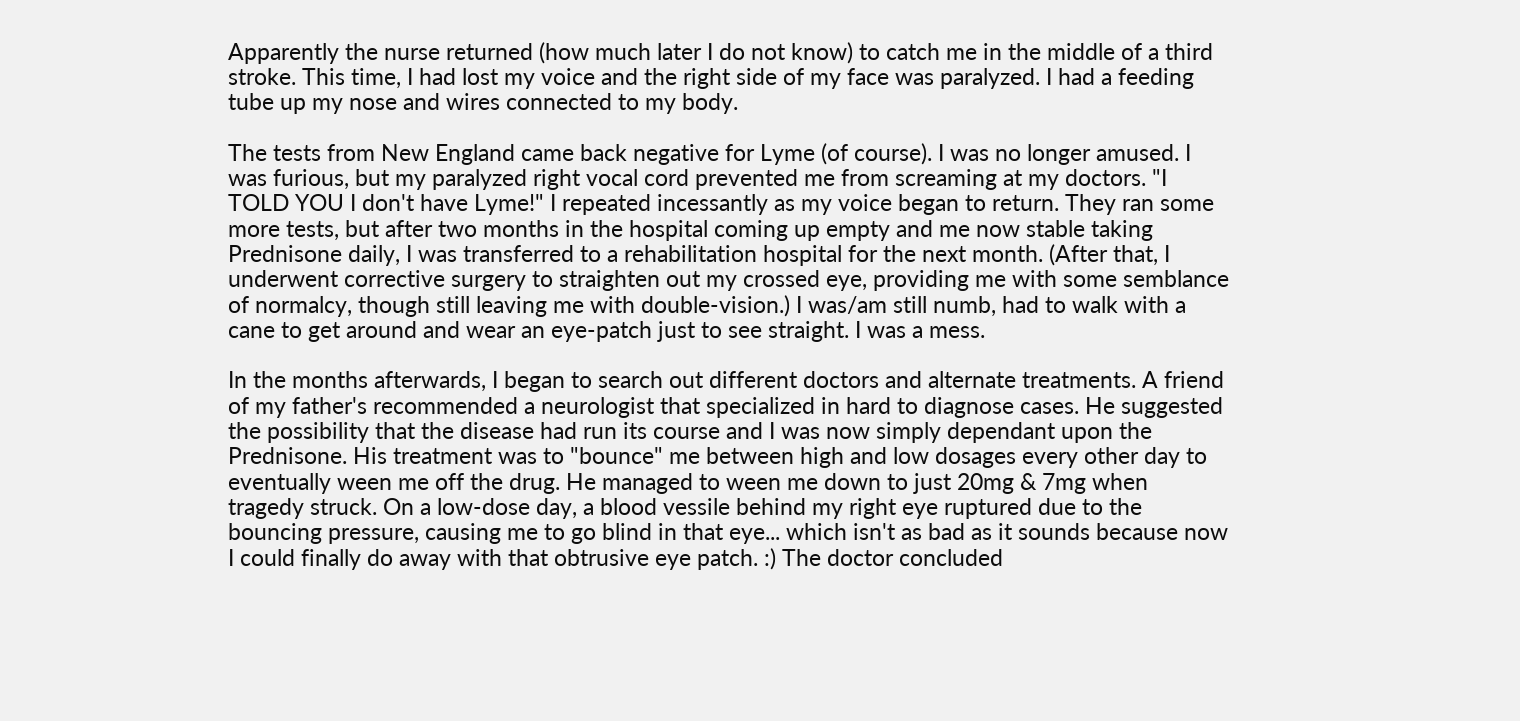Apparently the nurse returned (how much later I do not know) to catch me in the middle of a third stroke. This time, I had lost my voice and the right side of my face was paralyzed. I had a feeding tube up my nose and wires connected to my body.

The tests from New England came back negative for Lyme (of course). I was no longer amused. I was furious, but my paralyzed right vocal cord prevented me from screaming at my doctors. "I TOLD YOU I don't have Lyme!" I repeated incessantly as my voice began to return. They ran some more tests, but after two months in the hospital coming up empty and me now stable taking Prednisone daily, I was transferred to a rehabilitation hospital for the next month. (After that, I underwent corrective surgery to straighten out my crossed eye, providing me with some semblance of normalcy, though still leaving me with double-vision.) I was/am still numb, had to walk with a cane to get around and wear an eye-patch just to see straight. I was a mess.

In the months afterwards, I began to search out different doctors and alternate treatments. A friend of my father's recommended a neurologist that specialized in hard to diagnose cases. He suggested the possibility that the disease had run its course and I was now simply dependant upon the Prednisone. His treatment was to "bounce" me between high and low dosages every other day to eventually ween me off the drug. He managed to ween me down to just 20mg & 7mg when tragedy struck. On a low-dose day, a blood vessile behind my right eye ruptured due to the bouncing pressure, causing me to go blind in that eye... which isn't as bad as it sounds because now I could finally do away with that obtrusive eye patch. :) The doctor concluded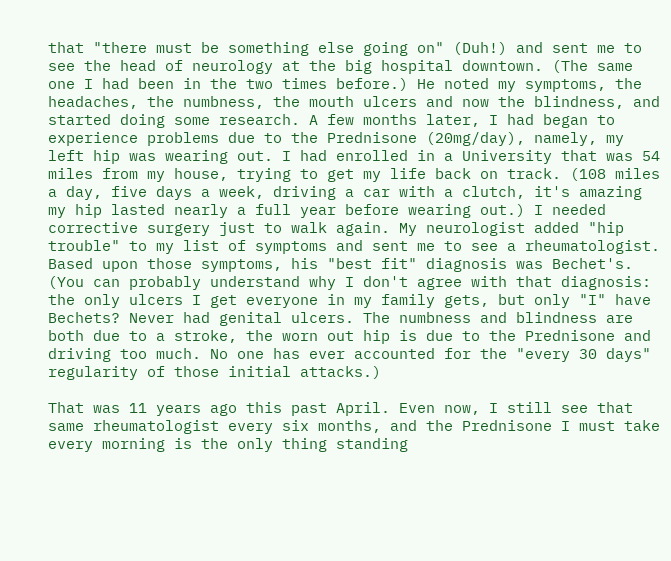that "there must be something else going on" (Duh!) and sent me to see the head of neurology at the big hospital downtown. (The same one I had been in the two times before.) He noted my symptoms, the headaches, the numbness, the mouth ulcers and now the blindness, and started doing some research. A few months later, I had began to experience problems due to the Prednisone (20mg/day), namely, my left hip was wearing out. I had enrolled in a University that was 54 miles from my house, trying to get my life back on track. (108 miles a day, five days a week, driving a car with a clutch, it's amazing my hip lasted nearly a full year before wearing out.) I needed corrective surgery just to walk again. My neurologist added "hip trouble" to my list of symptoms and sent me to see a rheumatologist. Based upon those symptoms, his "best fit" diagnosis was Bechet's. (You can probably understand why I don't agree with that diagnosis: the only ulcers I get everyone in my family gets, but only "I" have Bechets? Never had genital ulcers. The numbness and blindness are both due to a stroke, the worn out hip is due to the Prednisone and driving too much. No one has ever accounted for the "every 30 days" regularity of those initial attacks.)

That was 11 years ago this past April. Even now, I still see that same rheumatologist every six months, and the Prednisone I must take every morning is the only thing standing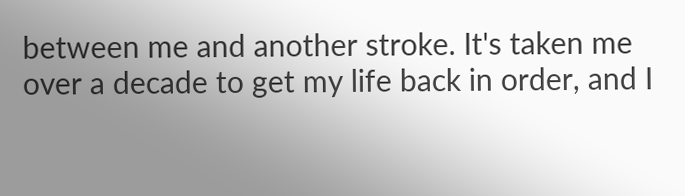between me and another stroke. It's taken me over a decade to get my life back in order, and I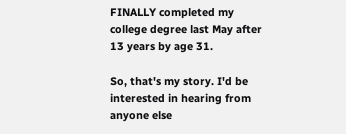FINALLY completed my college degree last May after 13 years by age 31.

So, that's my story. I'd be interested in hearing from anyone else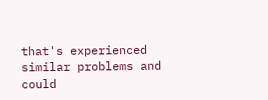that's experienced similar problems and could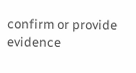confirm or provide evidence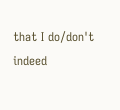that I do/don't indeed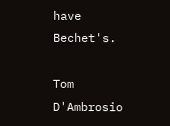have Bechet's.

Tom D'Ambrosio